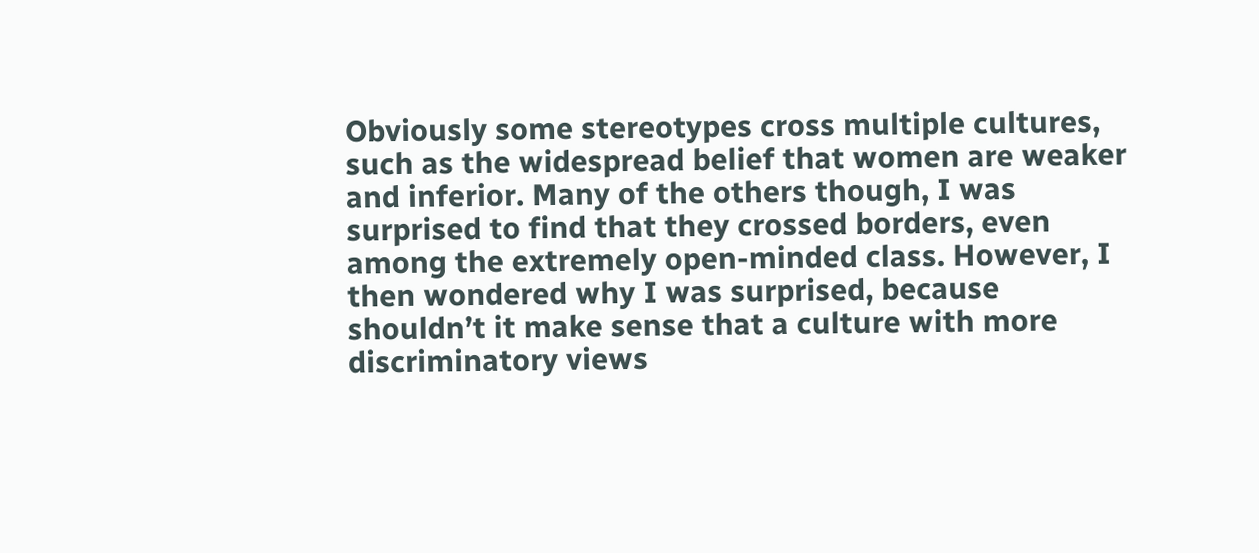Obviously some stereotypes cross multiple cultures, such as the widespread belief that women are weaker and inferior. Many of the others though, I was surprised to find that they crossed borders, even among the extremely open-minded class. However, I then wondered why I was surprised, because shouldn’t it make sense that a culture with more discriminatory views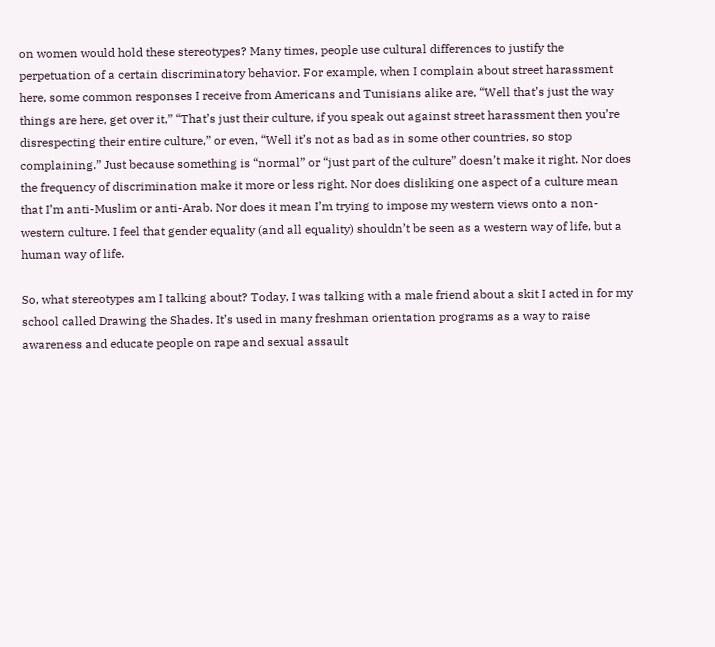on women would hold these stereotypes? Many times, people use cultural differences to justify the perpetuation of a certain discriminatory behavior. For example, when I complain about street harassment here, some common responses I receive from Americans and Tunisians alike are, “Well that’s just the way things are here, get over it,” “That’s just their culture, if you speak out against street harassment then you’re disrespecting their entire culture,” or even, “Well it’s not as bad as in some other countries, so stop complaining.” Just because something is “normal” or “just part of the culture” doesn’t make it right. Nor does the frequency of discrimination make it more or less right. Nor does disliking one aspect of a culture mean that I’m anti-Muslim or anti-Arab. Nor does it mean I’m trying to impose my western views onto a non-western culture. I feel that gender equality (and all equality) shouldn’t be seen as a western way of life, but a human way of life.

So, what stereotypes am I talking about? Today, I was talking with a male friend about a skit I acted in for my school called Drawing the Shades. It’s used in many freshman orientation programs as a way to raise awareness and educate people on rape and sexual assault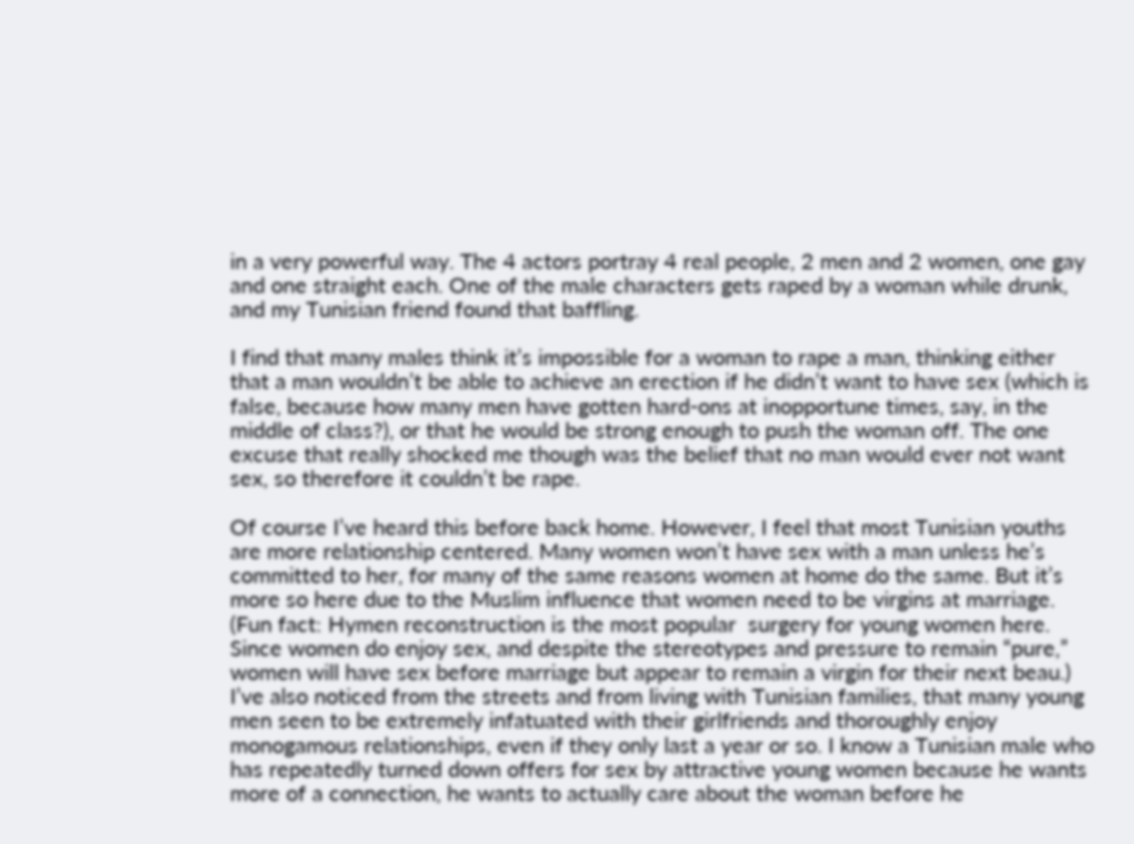in a very powerful way. The 4 actors portray 4 real people, 2 men and 2 women, one gay and one straight each. One of the male characters gets raped by a woman while drunk, and my Tunisian friend found that baffling.

I find that many males think it’s impossible for a woman to rape a man, thinking either that a man wouldn’t be able to achieve an erection if he didn’t want to have sex (which is false, because how many men have gotten hard-ons at inopportune times, say, in the middle of class?), or that he would be strong enough to push the woman off. The one excuse that really shocked me though was the belief that no man would ever not want sex, so therefore it couldn’t be rape.

Of course I’ve heard this before back home. However, I feel that most Tunisian youths are more relationship centered. Many women won’t have sex with a man unless he’s committed to her, for many of the same reasons women at home do the same. But it’s more so here due to the Muslim influence that women need to be virgins at marriage. (Fun fact: Hymen reconstruction is the most popular  surgery for young women here. Since women do enjoy sex, and despite the stereotypes and pressure to remain “pure,” women will have sex before marriage but appear to remain a virgin for their next beau.) I’ve also noticed from the streets and from living with Tunisian families, that many young men seen to be extremely infatuated with their girlfriends and thoroughly enjoy monogamous relationships, even if they only last a year or so. I know a Tunisian male who has repeatedly turned down offers for sex by attractive young women because he wants more of a connection, he wants to actually care about the woman before he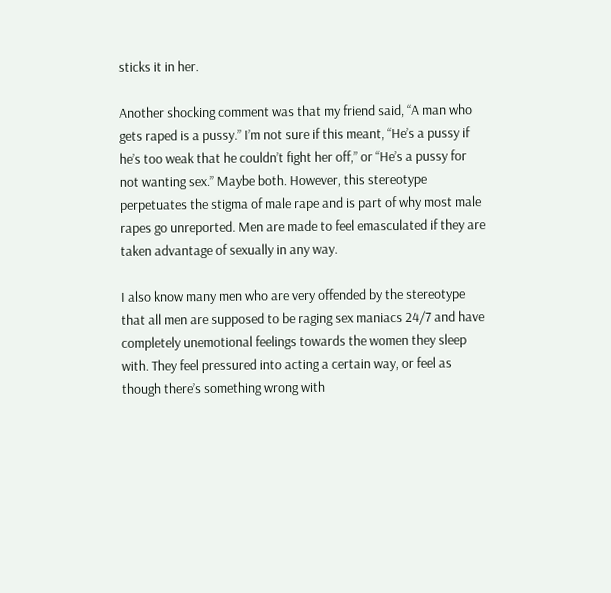sticks it in her.

Another shocking comment was that my friend said, “A man who gets raped is a pussy.” I’m not sure if this meant, “He’s a pussy if he’s too weak that he couldn’t fight her off,” or “He’s a pussy for not wanting sex.” Maybe both. However, this stereotype perpetuates the stigma of male rape and is part of why most male rapes go unreported. Men are made to feel emasculated if they are taken advantage of sexually in any way.

I also know many men who are very offended by the stereotype that all men are supposed to be raging sex maniacs 24/7 and have completely unemotional feelings towards the women they sleep with. They feel pressured into acting a certain way, or feel as though there’s something wrong with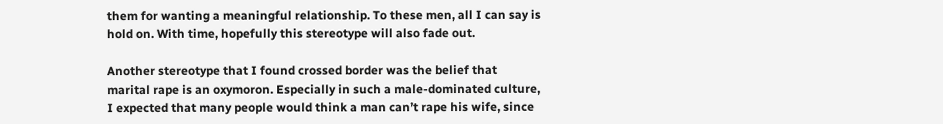them for wanting a meaningful relationship. To these men, all I can say is hold on. With time, hopefully this stereotype will also fade out.

Another stereotype that I found crossed border was the belief that marital rape is an oxymoron. Especially in such a male-dominated culture, I expected that many people would think a man can’t rape his wife, since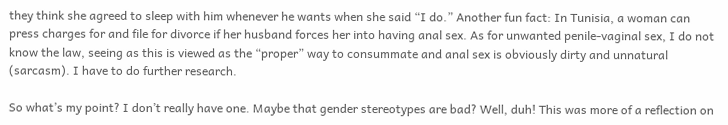they think she agreed to sleep with him whenever he wants when she said “I do.” Another fun fact: In Tunisia, a woman can press charges for and file for divorce if her husband forces her into having anal sex. As for unwanted penile-vaginal sex, I do not know the law, seeing as this is viewed as the “proper” way to consummate and anal sex is obviously dirty and unnatural (sarcasm). I have to do further research.

So what’s my point? I don’t really have one. Maybe that gender stereotypes are bad? Well, duh! This was more of a reflection on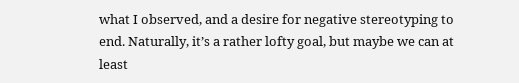what I observed, and a desire for negative stereotyping to end. Naturally, it’s a rather lofty goal, but maybe we can at least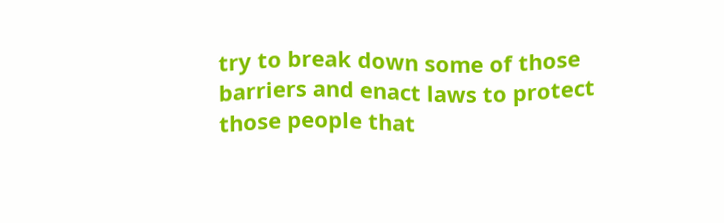try to break down some of those barriers and enact laws to protect those people that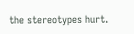the stereotypes hurt.